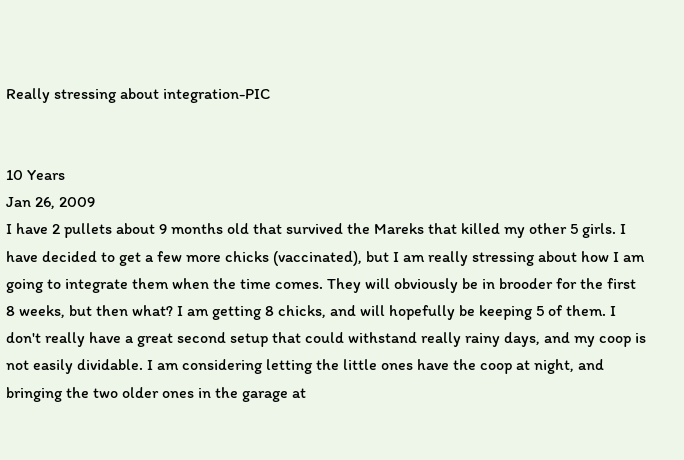Really stressing about integration-PIC


10 Years
Jan 26, 2009
I have 2 pullets about 9 months old that survived the Mareks that killed my other 5 girls. I have decided to get a few more chicks (vaccinated), but I am really stressing about how I am going to integrate them when the time comes. They will obviously be in brooder for the first 8 weeks, but then what? I am getting 8 chicks, and will hopefully be keeping 5 of them. I don't really have a great second setup that could withstand really rainy days, and my coop is not easily dividable. I am considering letting the little ones have the coop at night, and bringing the two older ones in the garage at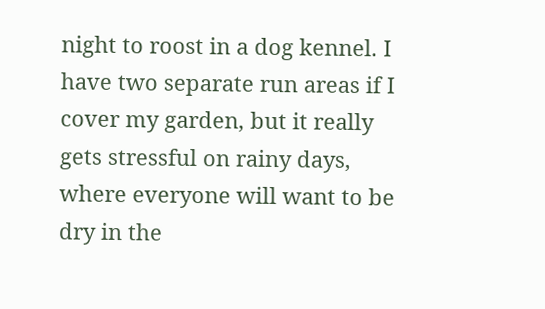night to roost in a dog kennel. I have two separate run areas if I cover my garden, but it really gets stressful on rainy days, where everyone will want to be dry in the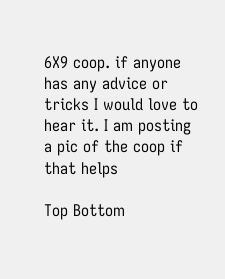6X9 coop. if anyone has any advice or tricks I would love to hear it. I am posting a pic of the coop if that helps

Top Bottom